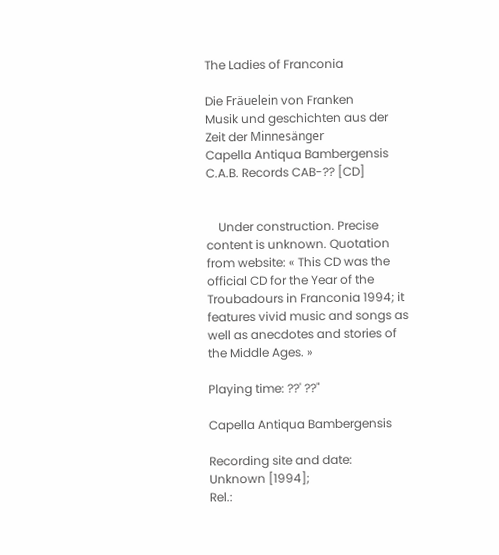The Ladies of Franconia

Die Fräuelein von Franken
Musik und geschichten aus der Zeit der Minnesänger
Capella Antiqua Bambergensis
C.A.B. Records CAB-?? [CD]


    Under construction. Precise content is unknown. Quotation from website: « This CD was the official CD for the Year of the Troubadours in Franconia 1994; it features vivid music and songs as well as anecdotes and stories of the Middle Ages. »

Playing time: ??' ??"

Capella Antiqua Bambergensis

Recording site and date:
Unknown [1994];
Rel.: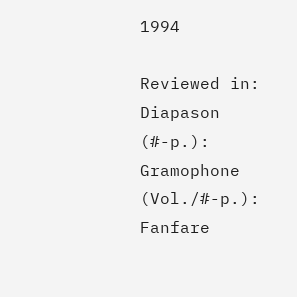1994

Reviewed in:
Diapason (#-p.):
Gramophone (Vol./#-p.):
Fanfare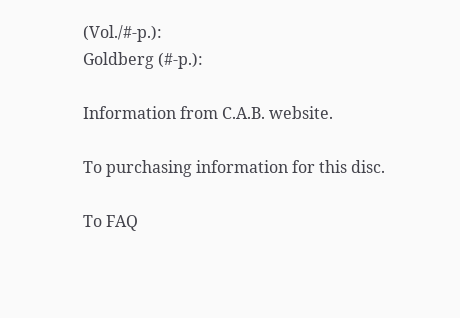(Vol./#-p.):
Goldberg (#-p.):

Information from C.A.B. website.

To purchasing information for this disc.

To FAQ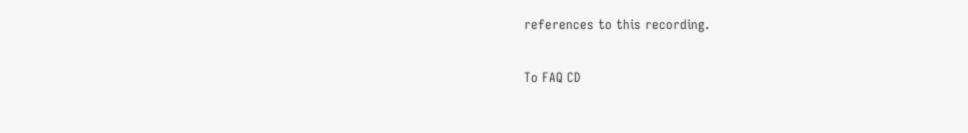references to this recording.

To FAQ CD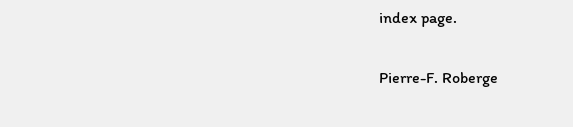index page.

Pierre-F. Roberge